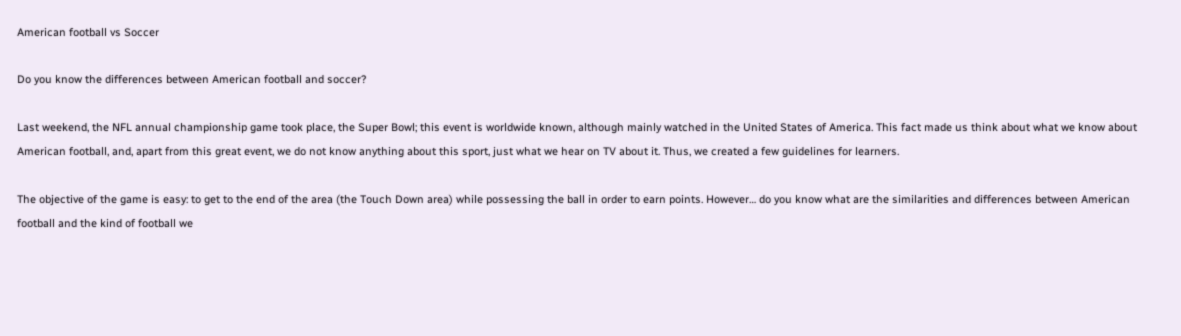American football vs Soccer

Do you know the differences between American football and soccer?

Last weekend, the NFL annual championship game took place, the Super Bowl; this event is worldwide known, although mainly watched in the United States of America. This fact made us think about what we know about American football, and, apart from this great event, we do not know anything about this sport, just what we hear on TV about it. Thus, we created a few guidelines for learners.

The objective of the game is easy: to get to the end of the area (the Touch Down area) while possessing the ball in order to earn points. However… do you know what are the similarities and differences between American football and the kind of football we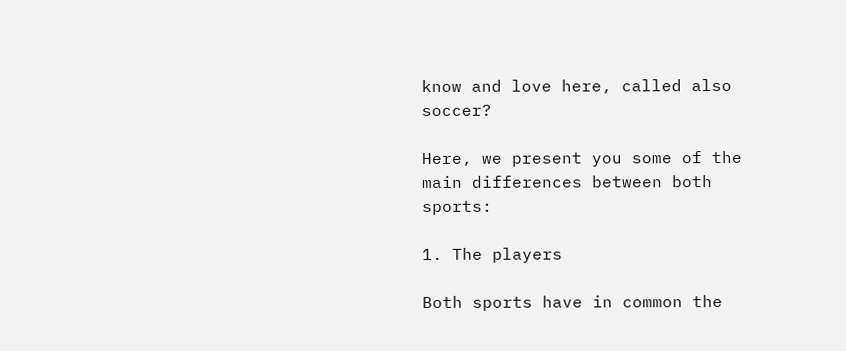know and love here, called also soccer?

Here, we present you some of the main differences between both sports:

1. The players

Both sports have in common the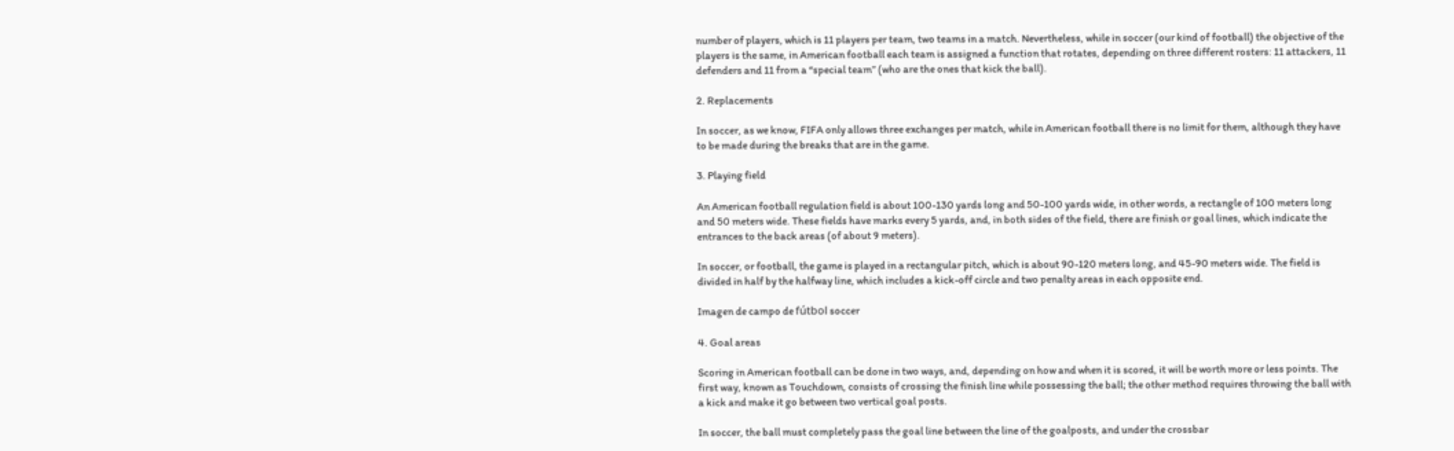number of players, which is 11 players per team, two teams in a match. Nevertheless, while in soccer (our kind of football) the objective of the players is the same, in American football each team is assigned a function that rotates, depending on three different rosters: 11 attackers, 11 defenders and 11 from a “special team” (who are the ones that kick the ball).

2. Replacements

In soccer, as we know, FIFA only allows three exchanges per match, while in American football there is no limit for them, although they have to be made during the breaks that are in the game.

3. Playing field

An American football regulation field is about 100-130 yards long and 50-100 yards wide, in other words, a rectangle of 100 meters long and 50 meters wide. These fields have marks every 5 yards, and, in both sides of the field, there are finish or goal lines, which indicate the entrances to the back areas (of about 9 meters).

In soccer, or football, the game is played in a rectangular pitch, which is about 90-120 meters long, and 45-90 meters wide. The field is divided in half by the halfway line, which includes a kick-off circle and two penalty areas in each opposite end.

Imagen de campo de fútbol soccer

4. Goal areas

Scoring in American football can be done in two ways, and, depending on how and when it is scored, it will be worth more or less points. The first way, known as Touchdown, consists of crossing the finish line while possessing the ball; the other method requires throwing the ball with a kick and make it go between two vertical goal posts.

In soccer, the ball must completely pass the goal line between the line of the goalposts, and under the crossbar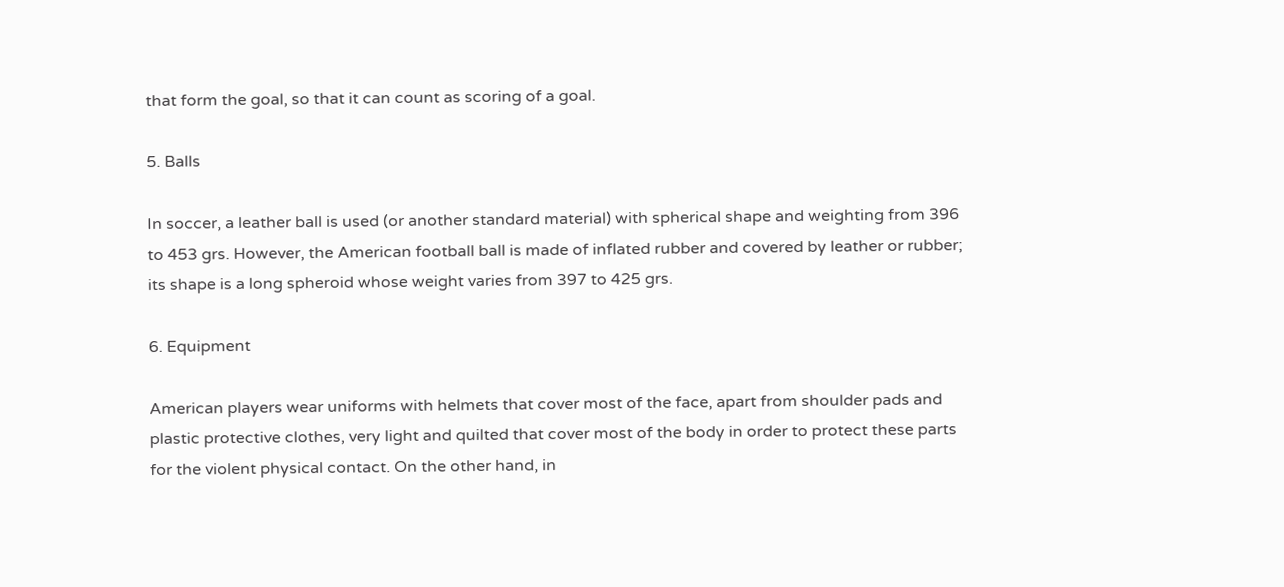that form the goal, so that it can count as scoring of a goal.

5. Balls

In soccer, a leather ball is used (or another standard material) with spherical shape and weighting from 396 to 453 grs. However, the American football ball is made of inflated rubber and covered by leather or rubber; its shape is a long spheroid whose weight varies from 397 to 425 grs.

6. Equipment

American players wear uniforms with helmets that cover most of the face, apart from shoulder pads and plastic protective clothes, very light and quilted that cover most of the body in order to protect these parts for the violent physical contact. On the other hand, in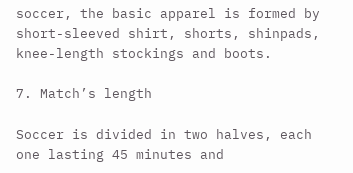soccer, the basic apparel is formed by short-sleeved shirt, shorts, shinpads, knee-length stockings and boots.

7. Match’s length

Soccer is divided in two halves, each one lasting 45 minutes and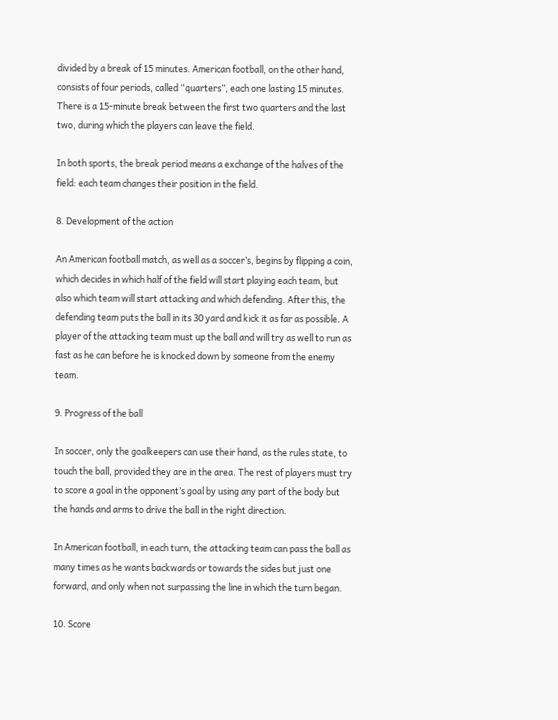divided by a break of 15 minutes. American football, on the other hand, consists of four periods, called “quarters”, each one lasting 15 minutes. There is a 15-minute break between the first two quarters and the last two, during which the players can leave the field.

In both sports, the break period means a exchange of the halves of the field: each team changes their position in the field.

8. Development of the action

An American football match, as well as a soccer’s, begins by flipping a coin, which decides in which half of the field will start playing each team, but also which team will start attacking and which defending. After this, the defending team puts the ball in its 30 yard and kick it as far as possible. A player of the attacking team must up the ball and will try as well to run as fast as he can before he is knocked down by someone from the enemy team.

9. Progress of the ball

In soccer, only the goalkeepers can use their hand, as the rules state, to touch the ball, provided they are in the area. The rest of players must try to score a goal in the opponent’s goal by using any part of the body but the hands and arms to drive the ball in the right direction.

In American football, in each turn, the attacking team can pass the ball as many times as he wants backwards or towards the sides but just one forward, and only when not surpassing the line in which the turn began.

10. Score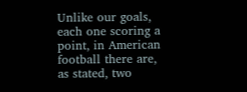Unlike our goals, each one scoring a point, in American football there are, as stated, two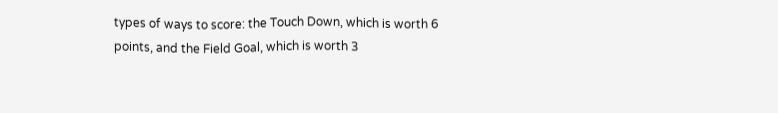types of ways to score: the Touch Down, which is worth 6 points, and the Field Goal, which is worth 3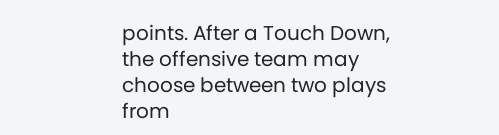points. After a Touch Down, the offensive team may choose between two plays from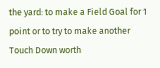the yard: to make a Field Goal for 1 point or to try to make another Touch Down worth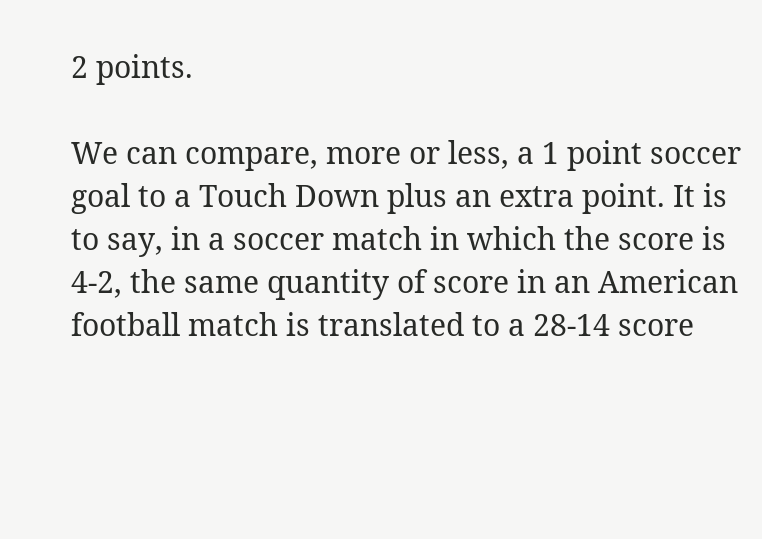2 points.

We can compare, more or less, a 1 point soccer goal to a Touch Down plus an extra point. It is to say, in a soccer match in which the score is 4-2, the same quantity of score in an American football match is translated to a 28-14 score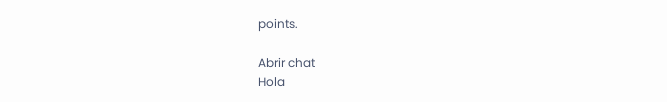points.

Abrir chat
Hola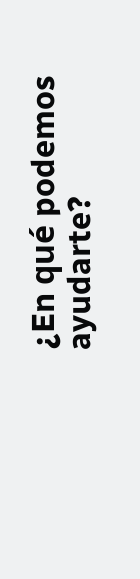¿En qué podemos ayudarte?